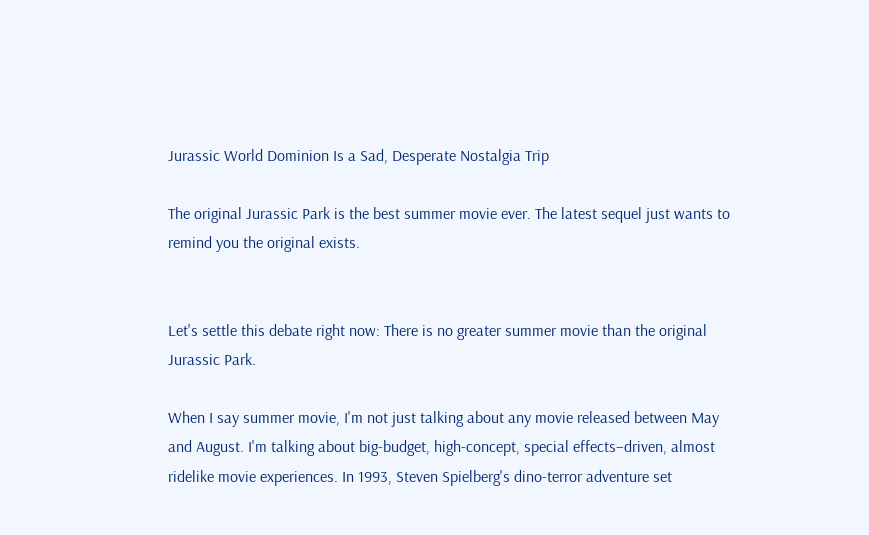Jurassic World Dominion Is a Sad, Desperate Nostalgia Trip

The original Jurassic Park is the best summer movie ever. The latest sequel just wants to remind you the original exists.


Let's settle this debate right now: There is no greater summer movie than the original Jurassic Park.

When I say summer movie, I'm not just talking about any movie released between May and August. I'm talking about big-budget, high-concept, special effects–driven, almost ridelike movie experiences. In 1993, Steven Spielberg's dino-terror adventure set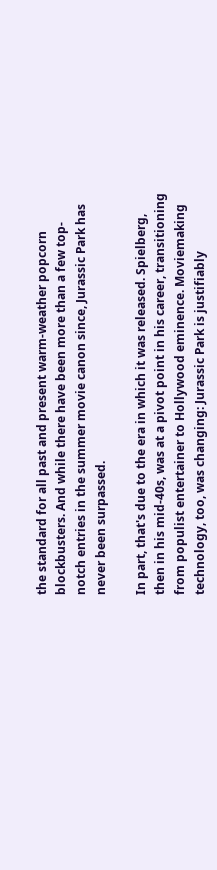the standard for all past and present warm-weather popcorn blockbusters. And while there have been more than a few top-notch entries in the summer movie canon since, Jurassic Park has never been surpassed.

In part, that's due to the era in which it was released. Spielberg, then in his mid-40s, was at a pivot point in his career, transitioning from populist entertainer to Hollywood eminence. Moviemaking technology, too, was changing: Jurassic Park is justifiably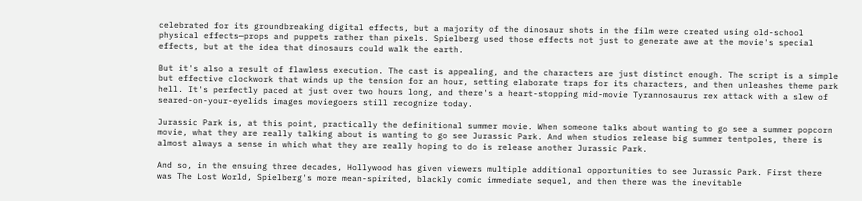celebrated for its groundbreaking digital effects, but a majority of the dinosaur shots in the film were created using old-school physical effects—props and puppets rather than pixels. Spielberg used those effects not just to generate awe at the movie's special effects, but at the idea that dinosaurs could walk the earth.

But it's also a result of flawless execution. The cast is appealing, and the characters are just distinct enough. The script is a simple but effective clockwork that winds up the tension for an hour, setting elaborate traps for its characters, and then unleashes theme park hell. It's perfectly paced at just over two hours long, and there's a heart-stopping mid-movie Tyrannosaurus rex attack with a slew of seared-on-your-eyelids images moviegoers still recognize today.

Jurassic Park is, at this point, practically the definitional summer movie. When someone talks about wanting to go see a summer popcorn movie, what they are really talking about is wanting to go see Jurassic Park. And when studios release big summer tentpoles, there is almost always a sense in which what they are really hoping to do is release another Jurassic Park.

And so, in the ensuing three decades, Hollywood has given viewers multiple additional opportunities to see Jurassic Park. First there was The Lost World, Spielberg's more mean-spirited, blackly comic immediate sequel, and then there was the inevitable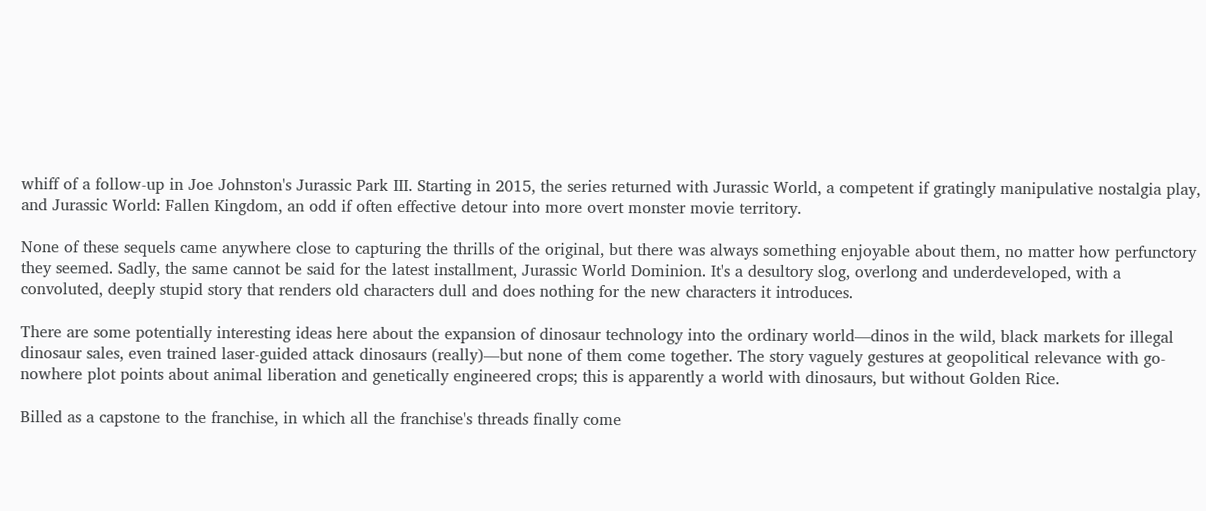whiff of a follow-up in Joe Johnston's Jurassic Park III. Starting in 2015, the series returned with Jurassic World, a competent if gratingly manipulative nostalgia play, and Jurassic World: Fallen Kingdom, an odd if often effective detour into more overt monster movie territory.

None of these sequels came anywhere close to capturing the thrills of the original, but there was always something enjoyable about them, no matter how perfunctory they seemed. Sadly, the same cannot be said for the latest installment, Jurassic World Dominion. It's a desultory slog, overlong and underdeveloped, with a convoluted, deeply stupid story that renders old characters dull and does nothing for the new characters it introduces.

There are some potentially interesting ideas here about the expansion of dinosaur technology into the ordinary world—dinos in the wild, black markets for illegal dinosaur sales, even trained laser-guided attack dinosaurs (really)—but none of them come together. The story vaguely gestures at geopolitical relevance with go-nowhere plot points about animal liberation and genetically engineered crops; this is apparently a world with dinosaurs, but without Golden Rice.

Billed as a capstone to the franchise, in which all the franchise's threads finally come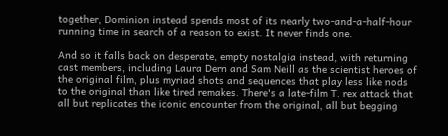together, Dominion instead spends most of its nearly two-and-a-half-hour running time in search of a reason to exist. It never finds one.

And so it falls back on desperate, empty nostalgia instead, with returning cast members, including Laura Dern and Sam Neill as the scientist heroes of the original film, plus myriad shots and sequences that play less like nods to the original than like tired remakes. There's a late-film T. rex attack that all but replicates the iconic encounter from the original, all but begging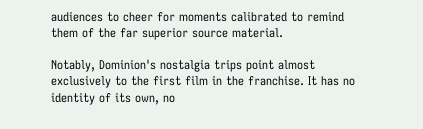audiences to cheer for moments calibrated to remind them of the far superior source material.

Notably, Dominion's nostalgia trips point almost exclusively to the first film in the franchise. It has no identity of its own, no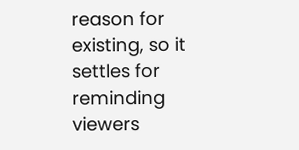reason for existing, so it settles for reminding viewers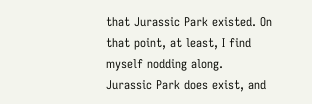that Jurassic Park existed. On that point, at least, I find myself nodding along. Jurassic Park does exist, and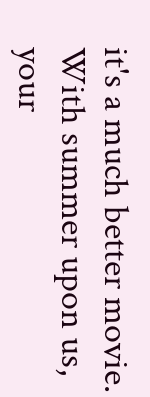it's a much better movie. With summer upon us, your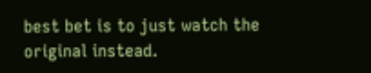best bet is to just watch the original instead.